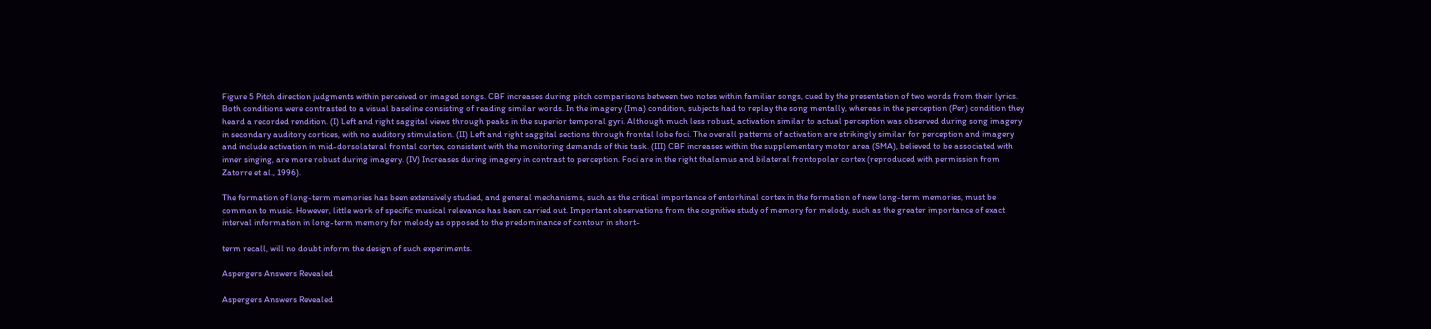Figure 5 Pitch direction judgments within perceived or imaged songs. CBF increases during pitch comparisons between two notes within familiar songs, cued by the presentation of two words from their lyrics. Both conditions were contrasted to a visual baseline consisting of reading similar words. In the imagery (Ima) condition, subjects had to replay the song mentally, whereas in the perception (Per) condition they heard a recorded rendition. (I) Left and right saggital views through peaks in the superior temporal gyri. Although much less robust, activation similar to actual perception was observed during song imagery in secondary auditory cortices, with no auditory stimulation. (II) Left and right saggital sections through frontal lobe foci. The overall patterns of activation are strikingly similar for perception and imagery and include activation in mid-dorsolateral frontal cortex, consistent with the monitoring demands of this task. (III) CBF increases within the supplementary motor area (SMA), believed to be associated with inner singing, are more robust during imagery. (IV) Increases during imagery in contrast to perception. Foci are in the right thalamus and bilateral frontopolar cortex (reproduced with permission from Zatorre et al., 1996).

The formation of long-term memories has been extensively studied, and general mechanisms, such as the critical importance of entorhinal cortex in the formation of new long-term memories, must be common to music. However, little work of specific musical relevance has been carried out. Important observations from the cognitive study of memory for melody, such as the greater importance of exact interval information in long-term memory for melody as opposed to the predominance of contour in short-

term recall, will no doubt inform the design of such experiments.

Aspergers Answers Revealed

Aspergers Answers Revealed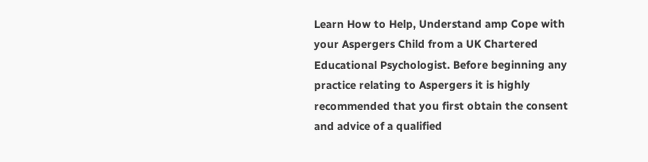Learn How to Help, Understand amp Cope with your Aspergers Child from a UK Chartered Educational Psychologist. Before beginning any practice relating to Aspergers it is highly recommended that you first obtain the consent and advice of a qualified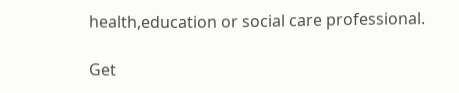health,education or social care professional.

Get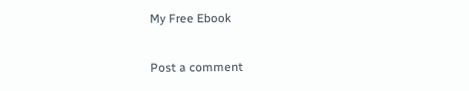My Free Ebook

Post a comment